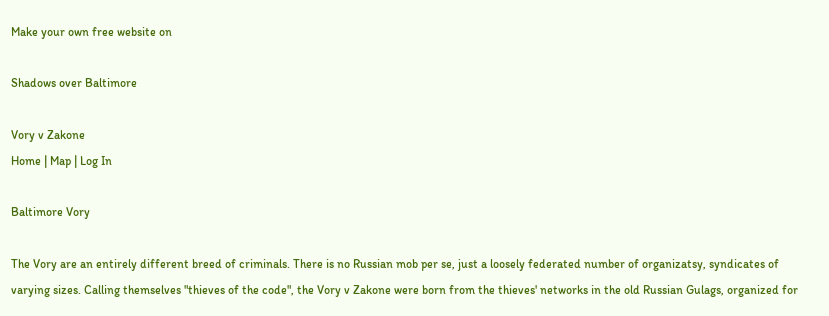Make your own free website on

Shadows over Baltimore

Vory v Zakone
Home | Map | Log In

Baltimore Vory

The Vory are an entirely different breed of criminals. There is no Russian mob per se, just a loosely federated number of organizatsy, syndicates of varying sizes. Calling themselves "thieves of the code", the Vory v Zakone were born from the thieves' networks in the old Russian Gulags, organized for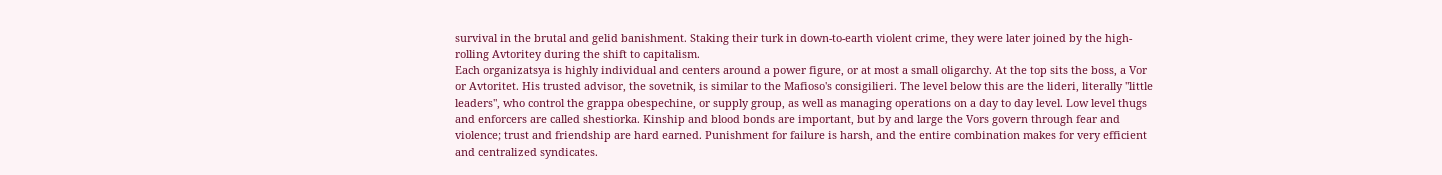survival in the brutal and gelid banishment. Staking their turk in down-to-earth violent crime, they were later joined by the high-rolling Avtoritey during the shift to capitalism.
Each organizatsya is highly individual and centers around a power figure, or at most a small oligarchy. At the top sits the boss, a Vor or Avtoritet. His trusted advisor, the sovetnik, is similar to the Mafioso's consigilieri. The level below this are the lideri, literally "little leaders", who control the grappa obespechine, or supply group, as well as managing operations on a day to day level. Low level thugs and enforcers are called shestiorka. Kinship and blood bonds are important, but by and large the Vors govern through fear and violence; trust and friendship are hard earned. Punishment for failure is harsh, and the entire combination makes for very efficient and centralized syndicates.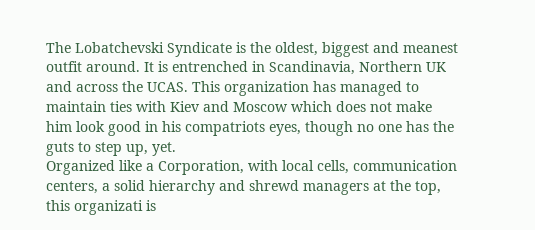The Lobatchevski Syndicate is the oldest, biggest and meanest outfit around. It is entrenched in Scandinavia, Northern UK and across the UCAS. This organization has managed to maintain ties with Kiev and Moscow which does not make him look good in his compatriots eyes, though no one has the guts to step up, yet.
Organized like a Corporation, with local cells, communication centers, a solid hierarchy and shrewd managers at the top, this organizati is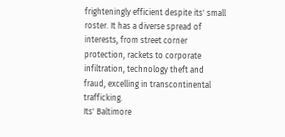frighteningly efficient despite its' small roster. It has a diverse spread of interests, from street corner protection, rackets to corporate infiltration, technology theft and fraud, excelling in transcontinental trafficking.
Its' Baltimore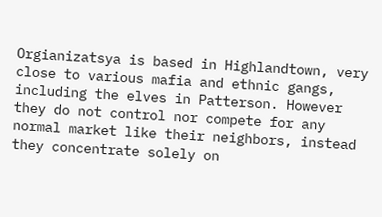Orgianizatsya is based in Highlandtown, very close to various mafia and ethnic gangs, including the elves in Patterson. However they do not control nor compete for any normal market like their neighbors, instead they concentrate solely on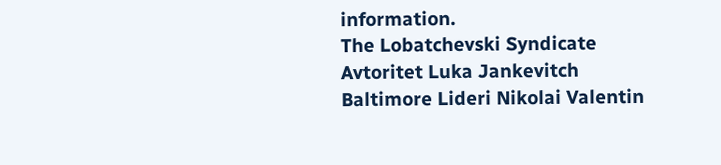information.
The Lobatchevski Syndicate
Avtoritet Luka Jankevitch
Baltimore Lideri Nikolai Valentin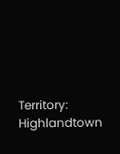Territory: Highlandtown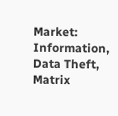Market: Information, Data Theft, Matrix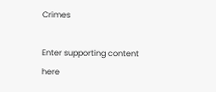Crimes

Enter supporting content here